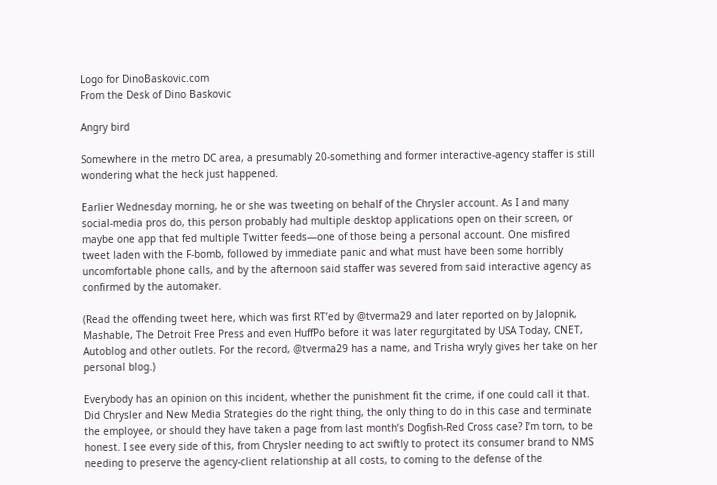Logo for DinoBaskovic.com
From the Desk of Dino Baskovic

Angry bird

Somewhere in the metro DC area, a presumably 20-something and former interactive-agency staffer is still wondering what the heck just happened.

Earlier Wednesday morning, he or she was tweeting on behalf of the Chrysler account. As I and many social-media pros do, this person probably had multiple desktop applications open on their screen, or maybe one app that fed multiple Twitter feeds—one of those being a personal account. One misfired tweet laden with the F-bomb, followed by immediate panic and what must have been some horribly uncomfortable phone calls, and by the afternoon said staffer was severed from said interactive agency as confirmed by the automaker.

(Read the offending tweet here, which was first RT’ed by @tverma29 and later reported on by Jalopnik, Mashable, The Detroit Free Press and even HuffPo before it was later regurgitated by USA Today, CNET, Autoblog and other outlets. For the record, @tverma29 has a name, and Trisha wryly gives her take on her personal blog.)

Everybody has an opinion on this incident, whether the punishment fit the crime, if one could call it that. Did Chrysler and New Media Strategies do the right thing, the only thing to do in this case and terminate the employee, or should they have taken a page from last month’s Dogfish-Red Cross case? I’m torn, to be honest. I see every side of this, from Chrysler needing to act swiftly to protect its consumer brand to NMS needing to preserve the agency-client relationship at all costs, to coming to the defense of the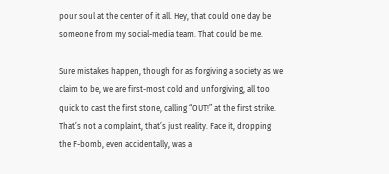pour soul at the center of it all. Hey, that could one day be someone from my social-media team. That could be me.

Sure mistakes happen, though for as forgiving a society as we claim to be, we are first-most cold and unforgiving, all too quick to cast the first stone, calling “OUT!” at the first strike. That’s not a complaint, that’s just reality. Face it, dropping the F-bomb, even accidentally, was a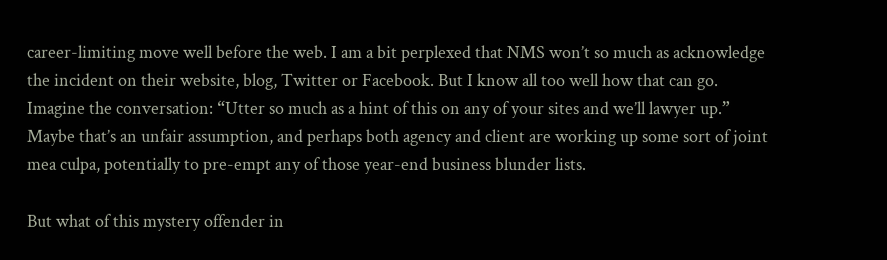career-limiting move well before the web. I am a bit perplexed that NMS won’t so much as acknowledge the incident on their website, blog, Twitter or Facebook. But I know all too well how that can go. Imagine the conversation: “Utter so much as a hint of this on any of your sites and we’ll lawyer up.” Maybe that’s an unfair assumption, and perhaps both agency and client are working up some sort of joint mea culpa, potentially to pre-empt any of those year-end business blunder lists.

But what of this mystery offender in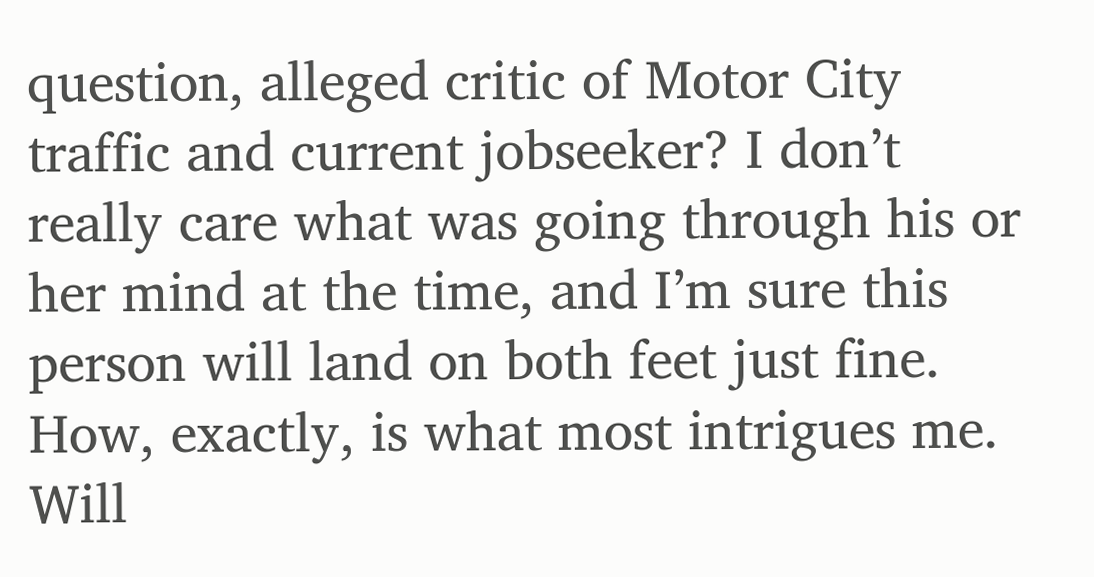question, alleged critic of Motor City traffic and current jobseeker? I don’t really care what was going through his or her mind at the time, and I’m sure this person will land on both feet just fine. How, exactly, is what most intrigues me. Will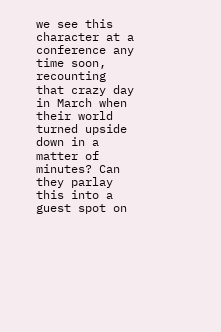we see this character at a conference any time soon, recounting that crazy day in March when their world turned upside down in a matter of minutes? Can they parlay this into a guest spot on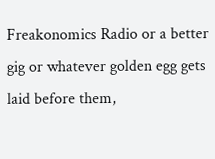Freakonomics Radio or a better gig or whatever golden egg gets laid before them,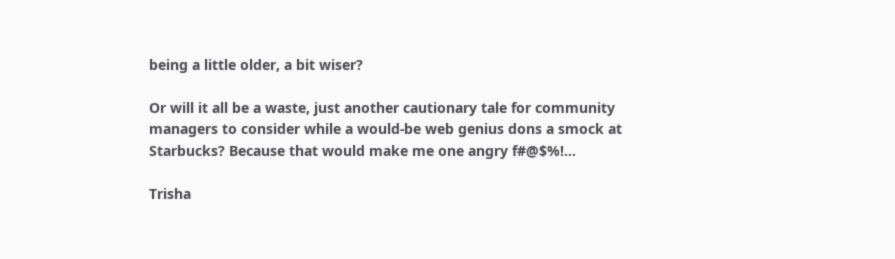being a little older, a bit wiser?

Or will it all be a waste, just another cautionary tale for community managers to consider while a would-be web genius dons a smock at Starbucks? Because that would make me one angry f#@$%!…

Trisha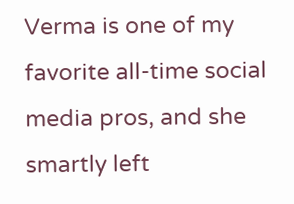Verma is one of my favorite all-time social media pros, and she smartly left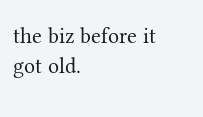the biz before it got old.